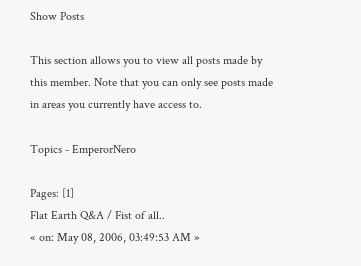Show Posts

This section allows you to view all posts made by this member. Note that you can only see posts made in areas you currently have access to.

Topics - EmperorNero

Pages: [1]
Flat Earth Q&A / Fist of all..
« on: May 08, 2006, 03:49:53 AM »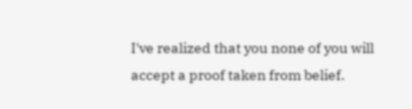I've realized that you none of you will accept a proof taken from belief.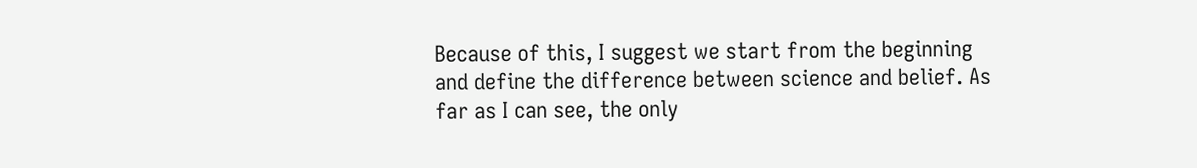Because of this, I suggest we start from the beginning and define the difference between science and belief. As far as I can see, the only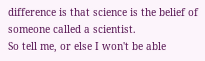difference is that science is the belief of someone called a scientist.
So tell me, or else I won't be able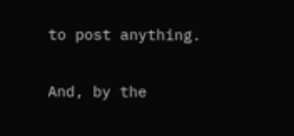to post anything.

And, by the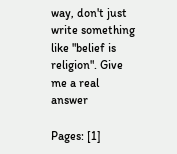way, don't just write something like "belief is religion". Give me a real answer

Pages: [1]